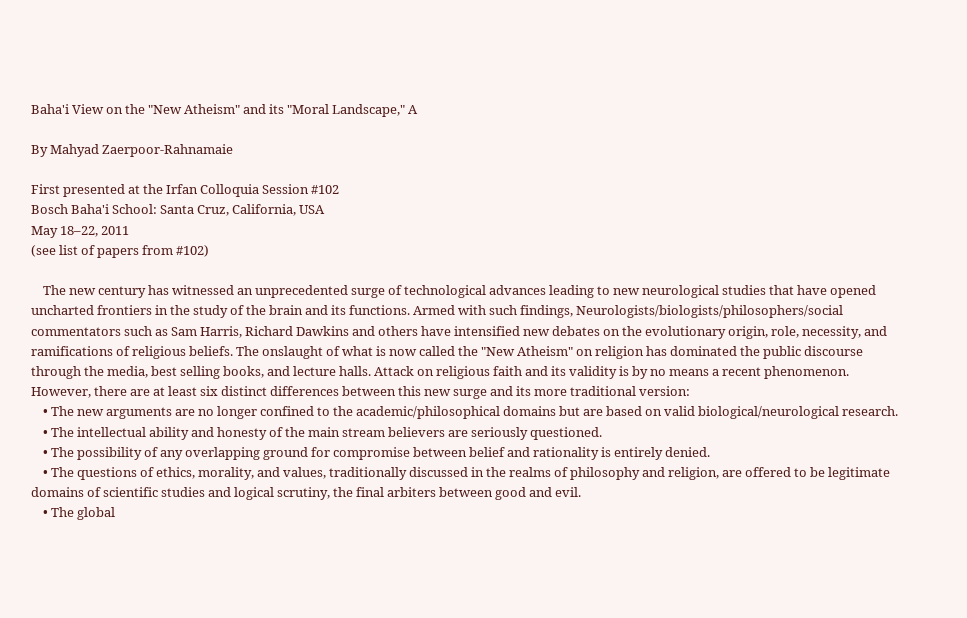Baha'i View on the "New Atheism" and its "Moral Landscape," A

By Mahyad Zaerpoor-Rahnamaie

First presented at the Irfan Colloquia Session #102
Bosch Baha'i School: Santa Cruz, California, USA
May 18–22, 2011
(see list of papers from #102)

    The new century has witnessed an unprecedented surge of technological advances leading to new neurological studies that have opened uncharted frontiers in the study of the brain and its functions. Armed with such findings, Neurologists/biologists/philosophers/social commentators such as Sam Harris, Richard Dawkins and others have intensified new debates on the evolutionary origin, role, necessity, and ramifications of religious beliefs. The onslaught of what is now called the "New Atheism" on religion has dominated the public discourse through the media, best selling books, and lecture halls. Attack on religious faith and its validity is by no means a recent phenomenon. However, there are at least six distinct differences between this new surge and its more traditional version:
    • The new arguments are no longer confined to the academic/philosophical domains but are based on valid biological/neurological research.
    • The intellectual ability and honesty of the main stream believers are seriously questioned.
    • The possibility of any overlapping ground for compromise between belief and rationality is entirely denied.
    • The questions of ethics, morality, and values, traditionally discussed in the realms of philosophy and religion, are offered to be legitimate domains of scientific studies and logical scrutiny, the final arbiters between good and evil.
    • The global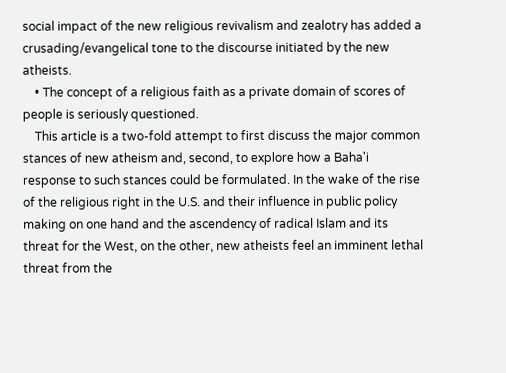social impact of the new religious revivalism and zealotry has added a crusading/evangelical tone to the discourse initiated by the new atheists.
    • The concept of a religious faith as a private domain of scores of people is seriously questioned.
    This article is a two-fold attempt to first discuss the major common stances of new atheism and, second, to explore how a Baha'i response to such stances could be formulated. In the wake of the rise of the religious right in the U.S. and their influence in public policy making on one hand and the ascendency of radical Islam and its threat for the West, on the other, new atheists feel an imminent lethal threat from the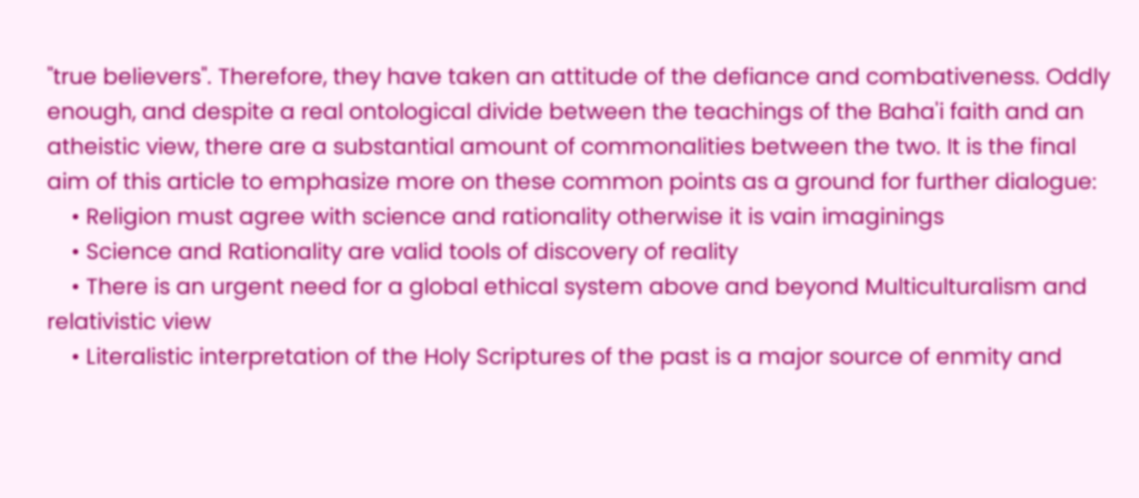"true believers". Therefore, they have taken an attitude of the defiance and combativeness. Oddly enough, and despite a real ontological divide between the teachings of the Baha'i faith and an atheistic view, there are a substantial amount of commonalities between the two. It is the final aim of this article to emphasize more on these common points as a ground for further dialogue:
    • Religion must agree with science and rationality otherwise it is vain imaginings
    • Science and Rationality are valid tools of discovery of reality
    • There is an urgent need for a global ethical system above and beyond Multiculturalism and relativistic view
    • Literalistic interpretation of the Holy Scriptures of the past is a major source of enmity and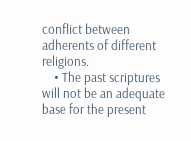conflict between adherents of different religions.
    • The past scriptures will not be an adequate base for the present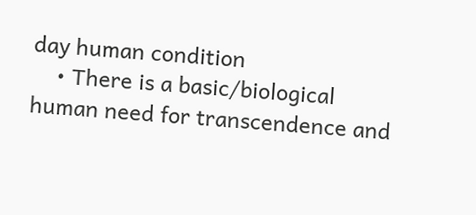day human condition
    • There is a basic/biological human need for transcendence and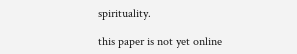spirituality.

this paper is not yet online